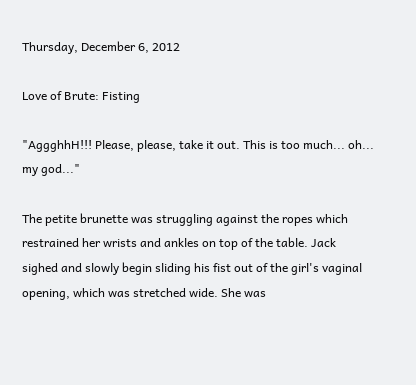Thursday, December 6, 2012

Love of Brute: Fisting

"AggghhH!!! Please, please, take it out. This is too much... oh... my god..."

The petite brunette was struggling against the ropes which restrained her wrists and ankles on top of the table. Jack sighed and slowly begin sliding his fist out of the girl's vaginal opening, which was stretched wide. She was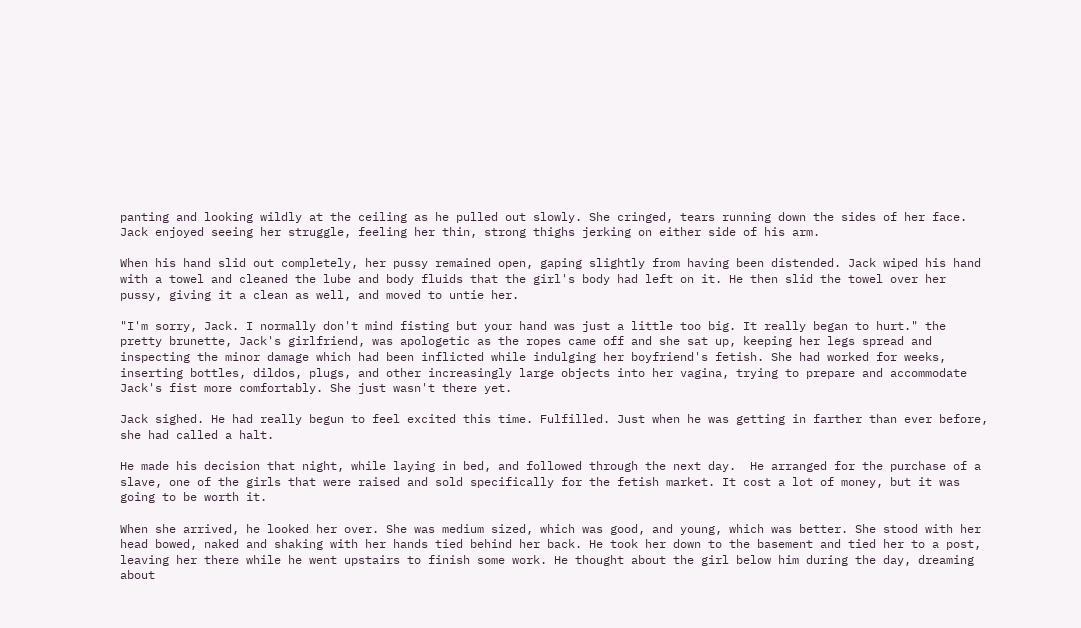panting and looking wildly at the ceiling as he pulled out slowly. She cringed, tears running down the sides of her face. Jack enjoyed seeing her struggle, feeling her thin, strong thighs jerking on either side of his arm.

When his hand slid out completely, her pussy remained open, gaping slightly from having been distended. Jack wiped his hand with a towel and cleaned the lube and body fluids that the girl's body had left on it. He then slid the towel over her pussy, giving it a clean as well, and moved to untie her.

"I'm sorry, Jack. I normally don't mind fisting but your hand was just a little too big. It really began to hurt." the pretty brunette, Jack's girlfriend, was apologetic as the ropes came off and she sat up, keeping her legs spread and inspecting the minor damage which had been inflicted while indulging her boyfriend's fetish. She had worked for weeks, inserting bottles, dildos, plugs, and other increasingly large objects into her vagina, trying to prepare and accommodate Jack's fist more comfortably. She just wasn't there yet.

Jack sighed. He had really begun to feel excited this time. Fulfilled. Just when he was getting in farther than ever before, she had called a halt.

He made his decision that night, while laying in bed, and followed through the next day.  He arranged for the purchase of a slave, one of the girls that were raised and sold specifically for the fetish market. It cost a lot of money, but it was going to be worth it.

When she arrived, he looked her over. She was medium sized, which was good, and young, which was better. She stood with her head bowed, naked and shaking with her hands tied behind her back. He took her down to the basement and tied her to a post, leaving her there while he went upstairs to finish some work. He thought about the girl below him during the day, dreaming about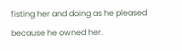fisting her and doing as he pleased because he owned her.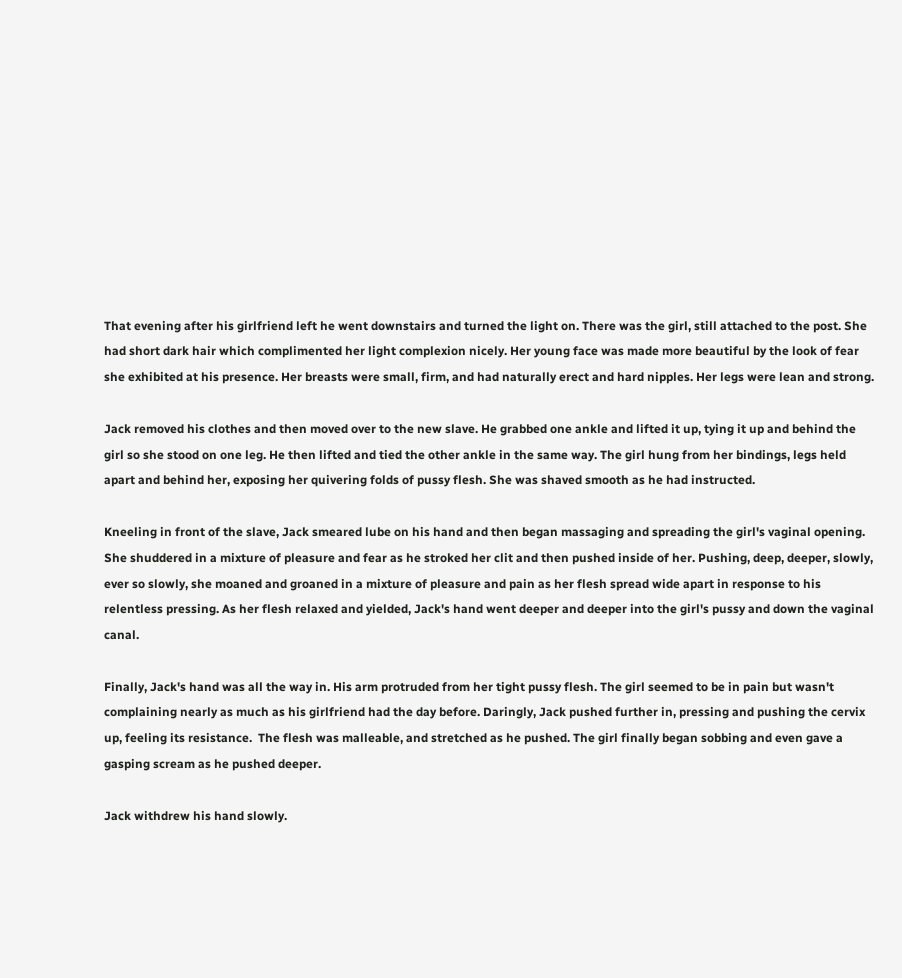That evening after his girlfriend left he went downstairs and turned the light on. There was the girl, still attached to the post. She had short dark hair which complimented her light complexion nicely. Her young face was made more beautiful by the look of fear she exhibited at his presence. Her breasts were small, firm, and had naturally erect and hard nipples. Her legs were lean and strong.

Jack removed his clothes and then moved over to the new slave. He grabbed one ankle and lifted it up, tying it up and behind the girl so she stood on one leg. He then lifted and tied the other ankle in the same way. The girl hung from her bindings, legs held apart and behind her, exposing her quivering folds of pussy flesh. She was shaved smooth as he had instructed.

Kneeling in front of the slave, Jack smeared lube on his hand and then began massaging and spreading the girl's vaginal opening. She shuddered in a mixture of pleasure and fear as he stroked her clit and then pushed inside of her. Pushing, deep, deeper, slowly, ever so slowly, she moaned and groaned in a mixture of pleasure and pain as her flesh spread wide apart in response to his relentless pressing. As her flesh relaxed and yielded, Jack's hand went deeper and deeper into the girl's pussy and down the vaginal canal.

Finally, Jack's hand was all the way in. His arm protruded from her tight pussy flesh. The girl seemed to be in pain but wasn't complaining nearly as much as his girlfriend had the day before. Daringly, Jack pushed further in, pressing and pushing the cervix up, feeling its resistance.  The flesh was malleable, and stretched as he pushed. The girl finally began sobbing and even gave a gasping scream as he pushed deeper.

Jack withdrew his hand slowly.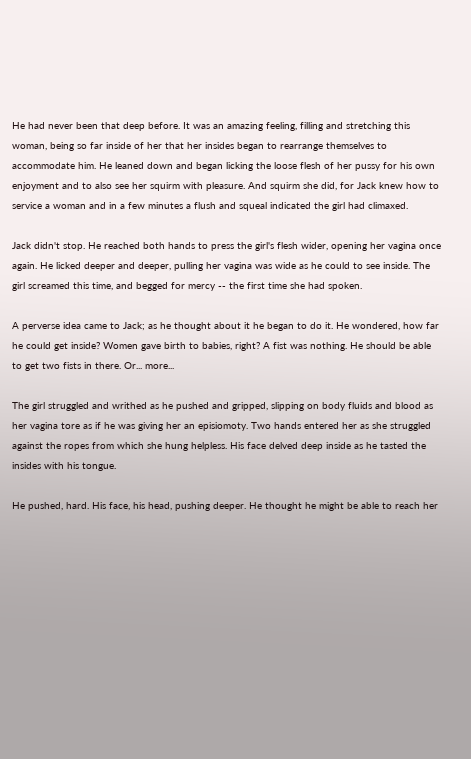He had never been that deep before. It was an amazing feeling, filling and stretching this woman, being so far inside of her that her insides began to rearrange themselves to accommodate him. He leaned down and began licking the loose flesh of her pussy for his own enjoyment and to also see her squirm with pleasure. And squirm she did, for Jack knew how to service a woman and in a few minutes a flush and squeal indicated the girl had climaxed.

Jack didn't stop. He reached both hands to press the girl's flesh wider, opening her vagina once again. He licked deeper and deeper, pulling her vagina was wide as he could to see inside. The girl screamed this time, and begged for mercy -- the first time she had spoken.

A perverse idea came to Jack; as he thought about it he began to do it. He wondered, how far he could get inside? Women gave birth to babies, right? A fist was nothing. He should be able to get two fists in there. Or... more...

The girl struggled and writhed as he pushed and gripped, slipping on body fluids and blood as her vagina tore as if he was giving her an episiomoty. Two hands entered her as she struggled against the ropes from which she hung helpless. His face delved deep inside as he tasted the insides with his tongue.

He pushed, hard. His face, his head, pushing deeper. He thought he might be able to reach her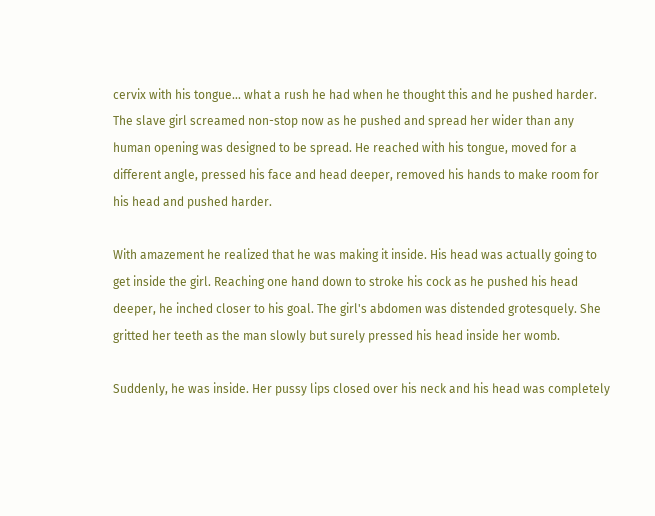cervix with his tongue... what a rush he had when he thought this and he pushed harder. The slave girl screamed non-stop now as he pushed and spread her wider than any human opening was designed to be spread. He reached with his tongue, moved for a different angle, pressed his face and head deeper, removed his hands to make room for his head and pushed harder.

With amazement he realized that he was making it inside. His head was actually going to get inside the girl. Reaching one hand down to stroke his cock as he pushed his head deeper, he inched closer to his goal. The girl's abdomen was distended grotesquely. She gritted her teeth as the man slowly but surely pressed his head inside her womb.

Suddenly, he was inside. Her pussy lips closed over his neck and his head was completely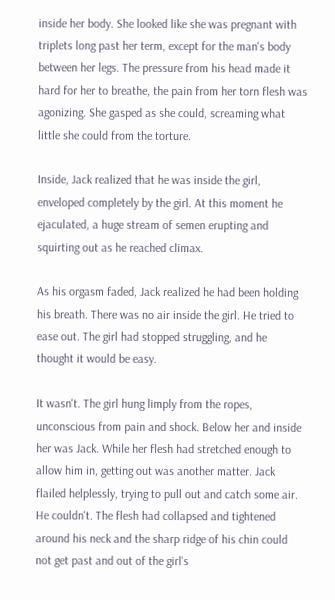inside her body. She looked like she was pregnant with triplets long past her term, except for the man's body between her legs. The pressure from his head made it hard for her to breathe, the pain from her torn flesh was agonizing. She gasped as she could, screaming what little she could from the torture.

Inside, Jack realized that he was inside the girl, enveloped completely by the girl. At this moment he ejaculated, a huge stream of semen erupting and squirting out as he reached climax.

As his orgasm faded, Jack realized he had been holding his breath. There was no air inside the girl. He tried to ease out. The girl had stopped struggling, and he thought it would be easy.

It wasn't. The girl hung limply from the ropes, unconscious from pain and shock. Below her and inside her was Jack. While her flesh had stretched enough to allow him in, getting out was another matter. Jack flailed helplessly, trying to pull out and catch some air. He couldn't. The flesh had collapsed and tightened around his neck and the sharp ridge of his chin could not get past and out of the girl's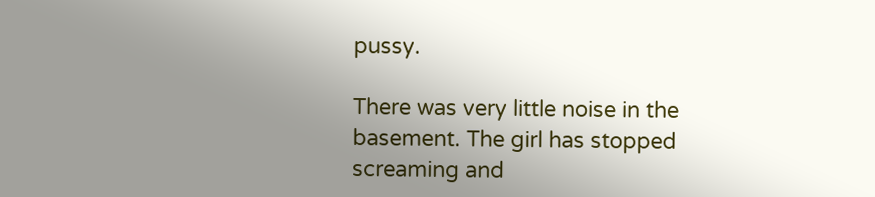pussy.

There was very little noise in the basement. The girl has stopped screaming and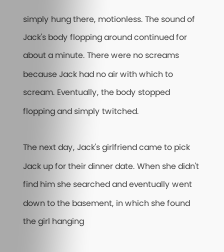simply hung there, motionless. The sound of Jack's body flopping around continued for about a minute. There were no screams because Jack had no air with which to scream. Eventually, the body stopped flopping and simply twitched.

The next day, Jack's girlfriend came to pick Jack up for their dinner date. When she didn't find him she searched and eventually went down to the basement, in which she found the girl hanging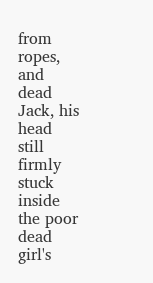from ropes, and dead Jack, his head still firmly stuck inside the poor dead girl's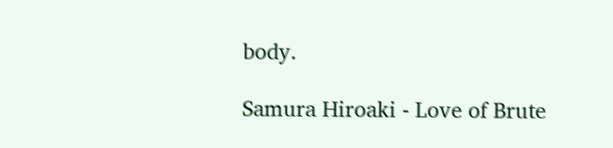body.

Samura Hiroaki - Love of Brute